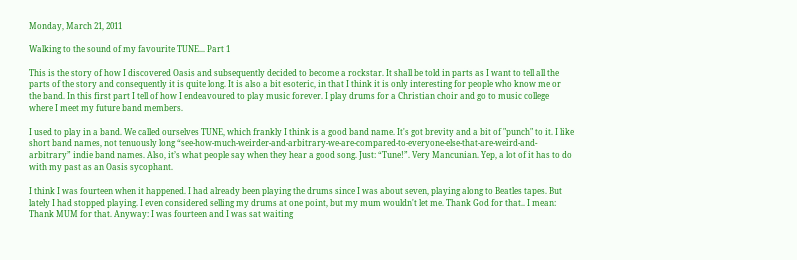Monday, March 21, 2011

Walking to the sound of my favourite TUNE... Part 1

This is the story of how I discovered Oasis and subsequently decided to become a rockstar. It shall be told in parts as I want to tell all the parts of the story and consequently it is quite long. It is also a bit esoteric, in that I think it is only interesting for people who know me or the band. In this first part I tell of how I endeavoured to play music forever. I play drums for a Christian choir and go to music college where I meet my future band members.

I used to play in a band. We called ourselves TUNE, which frankly I think is a good band name. It's got brevity and a bit of "punch" to it. I like short band names, not tenuously long “see-how-much-weirder-and-arbitrary-we-are-compared-to-everyone-else-that-are-weird-and-arbitrary” indie band names. Also, it’s what people say when they hear a good song. Just: “Tune!”. Very Mancunian. Yep, a lot of it has to do with my past as an Oasis sycophant.

I think I was fourteen when it happened. I had already been playing the drums since I was about seven, playing along to Beatles tapes. But lately I had stopped playing. I even considered selling my drums at one point, but my mum wouldn't let me. Thank God for that.. I mean: Thank MUM for that. Anyway: I was fourteen and I was sat waiting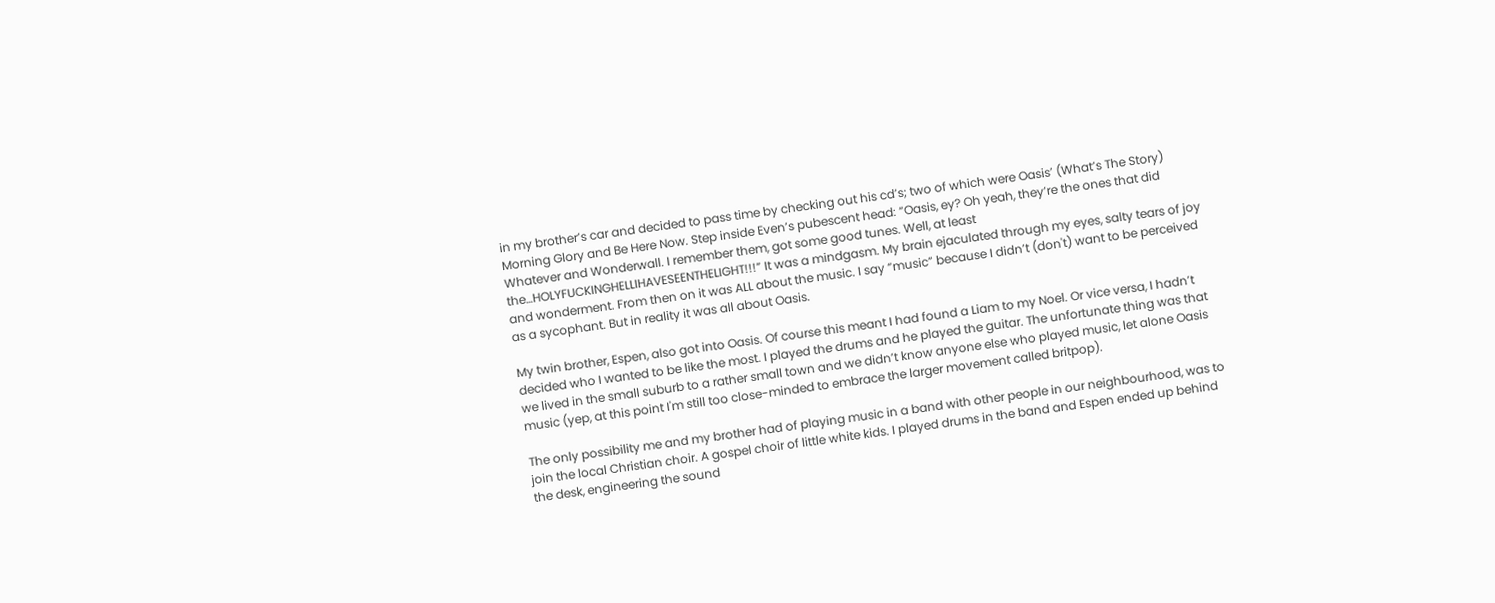in my brother’s car and decided to pass time by checking out his cd’s; two of which were Oasis’ (What’s The Story) Morning Glory and Be Here Now. Step inside Even’s pubescent head: “Oasis, ey? Oh yeah, they’re the ones that did Whatever and Wonderwall. I remember them, got some good tunes. Well, at least the…HOLYFUCKINGHELLIHAVESEENTHELIGHT!!!” It was a mindgasm. My brain ejaculated through my eyes, salty tears of joy and wonderment. From then on it was ALL about the music. I say “music” because I didn’t (don't) want to be perceived as a sycophant. But in reality it was all about Oasis.

My twin brother, Espen, also got into Oasis. Of course this meant I had found a Liam to my Noel. Or vice versa, I hadn’t decided who I wanted to be like the most. I played the drums and he played the guitar. The unfortunate thing was that we lived in the small suburb to a rather small town and we didn’t know anyone else who played music, let alone Oasis music (yep, at this point I'm still too close-minded to embrace the larger movement called britpop).

The only possibility me and my brother had of playing music in a band with other people in our neighbourhood, was to join the local Christian choir. A gospel choir of little white kids. I played drums in the band and Espen ended up behind the desk, engineering the sound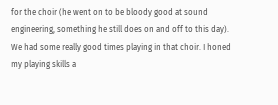for the choir (he went on to be bloody good at sound engineering, something he still does on and off to this day). We had some really good times playing in that choir. I honed my playing skills a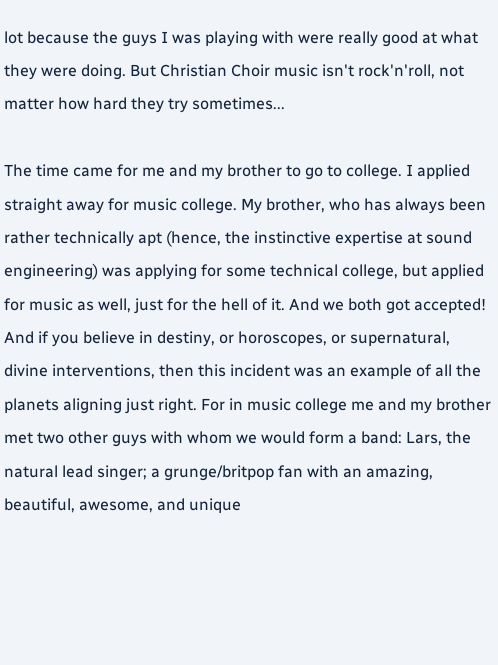lot because the guys I was playing with were really good at what they were doing. But Christian Choir music isn't rock'n'roll, not matter how hard they try sometimes...

The time came for me and my brother to go to college. I applied straight away for music college. My brother, who has always been rather technically apt (hence, the instinctive expertise at sound engineering) was applying for some technical college, but applied for music as well, just for the hell of it. And we both got accepted! And if you believe in destiny, or horoscopes, or supernatural, divine interventions, then this incident was an example of all the planets aligning just right. For in music college me and my brother met two other guys with whom we would form a band: Lars, the natural lead singer; a grunge/britpop fan with an amazing, beautiful, awesome, and unique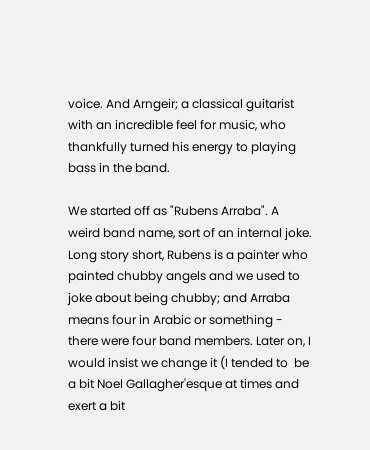voice. And Arngeir; a classical guitarist with an incredible feel for music, who thankfully turned his energy to playing bass in the band.

We started off as "Rubens Arraba". A weird band name, sort of an internal joke. Long story short, Rubens is a painter who painted chubby angels and we used to joke about being chubby; and Arraba means four in Arabic or something - there were four band members. Later on, I would insist we change it (I tended to  be a bit Noel Gallagher'esque at times and exert a bit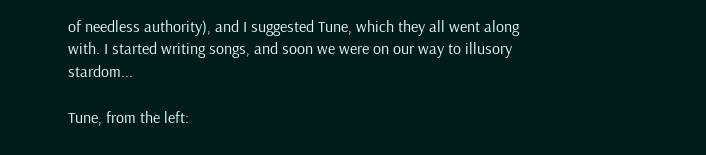of needless authority), and I suggested Tune, which they all went along with. I started writing songs, and soon we were on our way to illusory stardom...

Tune, from the left: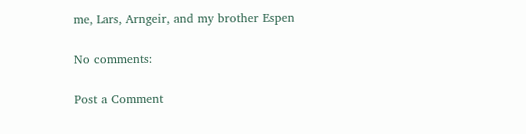me, Lars, Arngeir, and my brother Espen

No comments:

Post a Comment